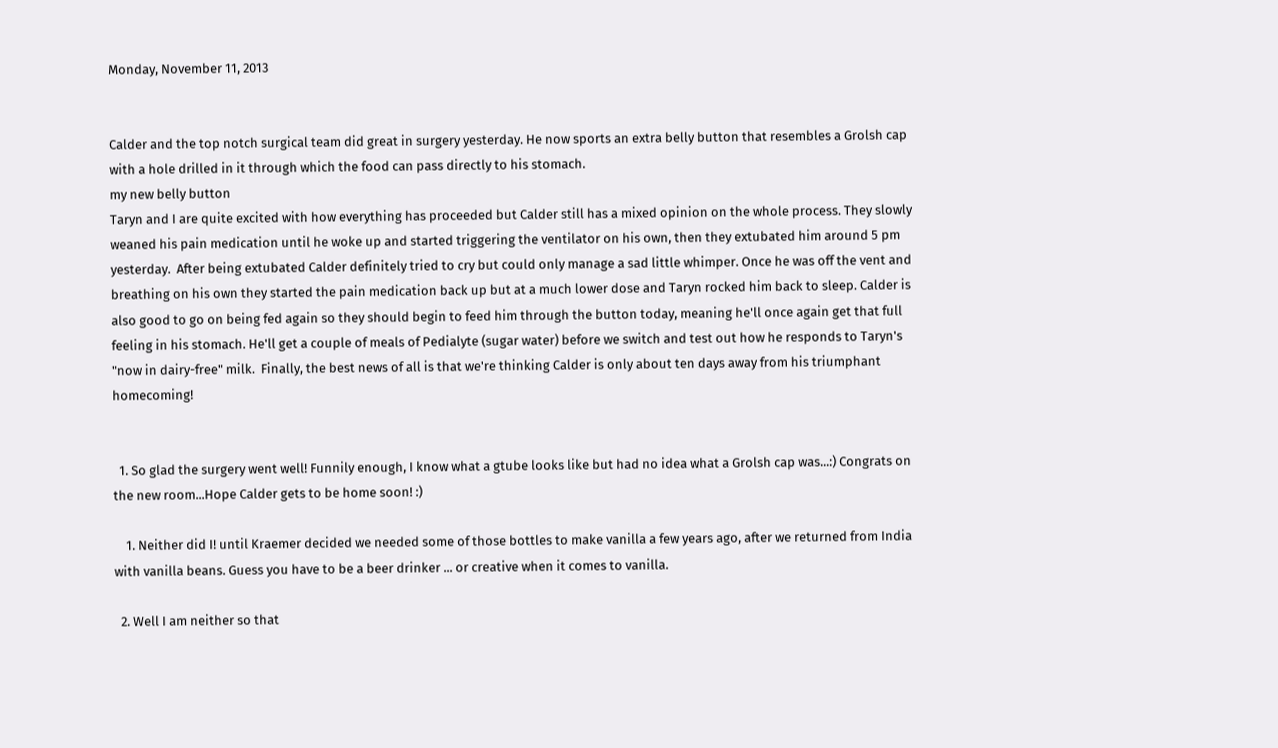Monday, November 11, 2013


Calder and the top notch surgical team did great in surgery yesterday. He now sports an extra belly button that resembles a Grolsh cap with a hole drilled in it through which the food can pass directly to his stomach.
my new belly button
Taryn and I are quite excited with how everything has proceeded but Calder still has a mixed opinion on the whole process. They slowly weaned his pain medication until he woke up and started triggering the ventilator on his own, then they extubated him around 5 pm yesterday.  After being extubated Calder definitely tried to cry but could only manage a sad little whimper. Once he was off the vent and breathing on his own they started the pain medication back up but at a much lower dose and Taryn rocked him back to sleep. Calder is also good to go on being fed again so they should begin to feed him through the button today, meaning he'll once again get that full feeling in his stomach. He'll get a couple of meals of Pedialyte (sugar water) before we switch and test out how he responds to Taryn's "now in dairy-free" milk.  Finally, the best news of all is that we're thinking Calder is only about ten days away from his triumphant homecoming!


  1. So glad the surgery went well! Funnily enough, I know what a gtube looks like but had no idea what a Grolsh cap was...:) Congrats on the new room...Hope Calder gets to be home soon! :)

    1. Neither did I! until Kraemer decided we needed some of those bottles to make vanilla a few years ago, after we returned from India with vanilla beans. Guess you have to be a beer drinker ... or creative when it comes to vanilla.

  2. Well I am neither so that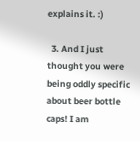explains it. :)

  3. And I just thought you were being oddly specific about beer bottle caps! I am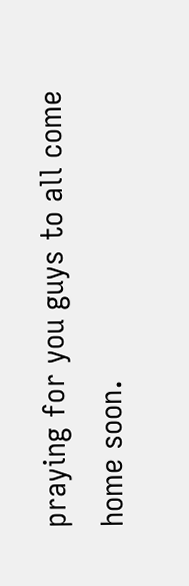praying for you guys to all come home soon.